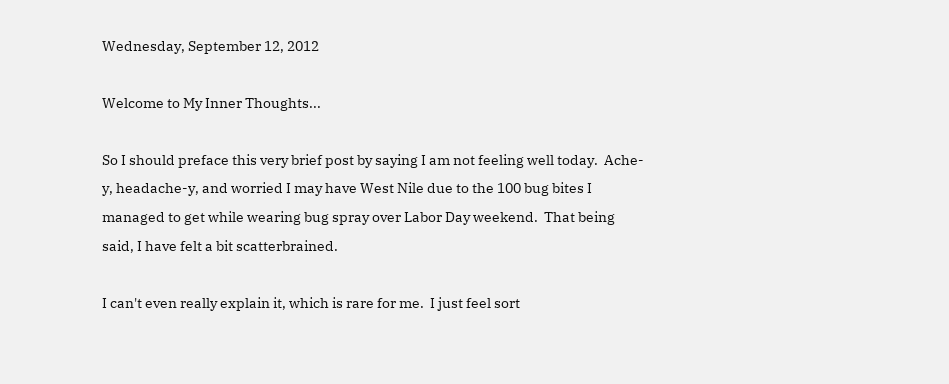Wednesday, September 12, 2012

Welcome to My Inner Thoughts...

So I should preface this very brief post by saying I am not feeling well today.  Ache-y, headache-y, and worried I may have West Nile due to the 100 bug bites I managed to get while wearing bug spray over Labor Day weekend.  That being said, I have felt a bit scatterbrained.

I can't even really explain it, which is rare for me.  I just feel sort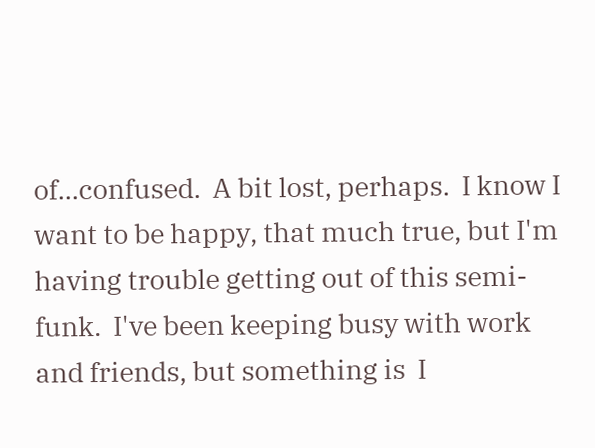of...confused.  A bit lost, perhaps.  I know I want to be happy, that much true, but I'm having trouble getting out of this semi-funk.  I've been keeping busy with work and friends, but something is  I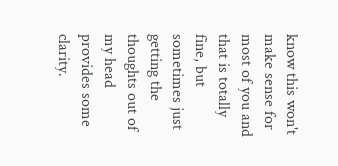know this won't make sense for most of you and that is totally fine, but sometimes just getting the thoughts out of my head provides some clarity.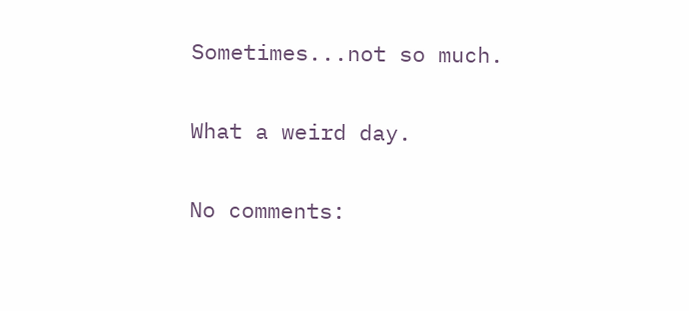Sometimes...not so much.

What a weird day.

No comments: